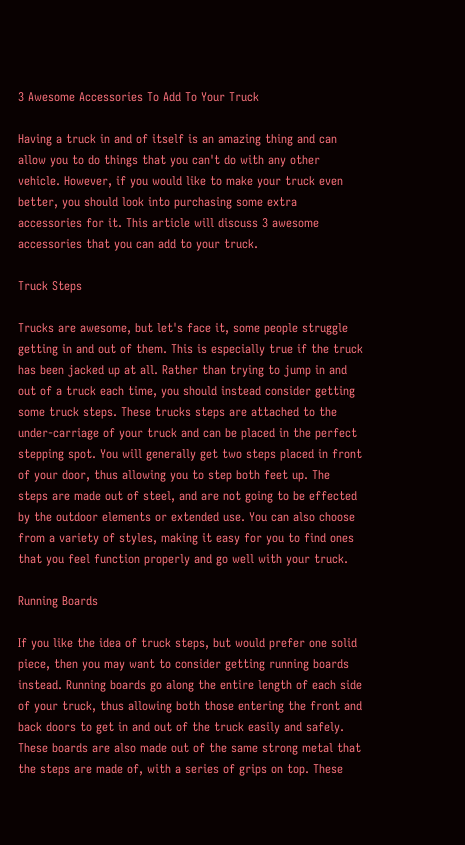3 Awesome Accessories To Add To Your Truck

Having a truck in and of itself is an amazing thing and can allow you to do things that you can't do with any other vehicle. However, if you would like to make your truck even better, you should look into purchasing some extra accessories for it. This article will discuss 3 awesome accessories that you can add to your truck.

Truck Steps

Trucks are awesome, but let's face it, some people struggle getting in and out of them. This is especially true if the truck has been jacked up at all. Rather than trying to jump in and out of a truck each time, you should instead consider getting some truck steps. These trucks steps are attached to the under-carriage of your truck and can be placed in the perfect stepping spot. You will generally get two steps placed in front of your door, thus allowing you to step both feet up. The steps are made out of steel, and are not going to be effected by the outdoor elements or extended use. You can also choose from a variety of styles, making it easy for you to find ones that you feel function properly and go well with your truck.

Running Boards

If you like the idea of truck steps, but would prefer one solid piece, then you may want to consider getting running boards instead. Running boards go along the entire length of each side of your truck, thus allowing both those entering the front and back doors to get in and out of the truck easily and safely. These boards are also made out of the same strong metal that the steps are made of, with a series of grips on top. These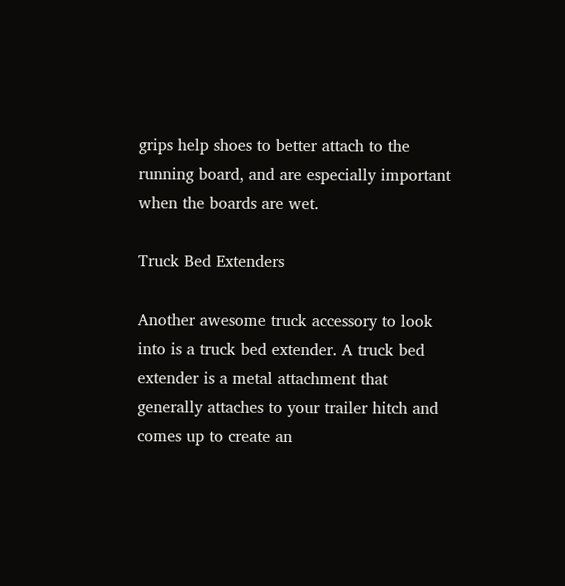grips help shoes to better attach to the running board, and are especially important when the boards are wet.

Truck Bed Extenders

Another awesome truck accessory to look into is a truck bed extender. A truck bed extender is a metal attachment that generally attaches to your trailer hitch and comes up to create an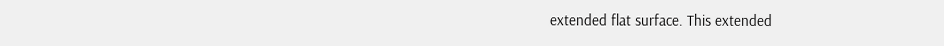extended flat surface. This extended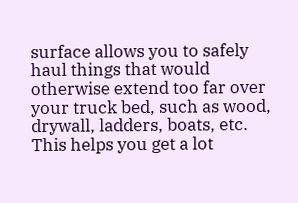surface allows you to safely haul things that would otherwise extend too far over your truck bed, such as wood, drywall, ladders, boats, etc. This helps you get a lot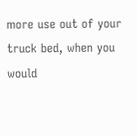more use out of your truck bed, when you would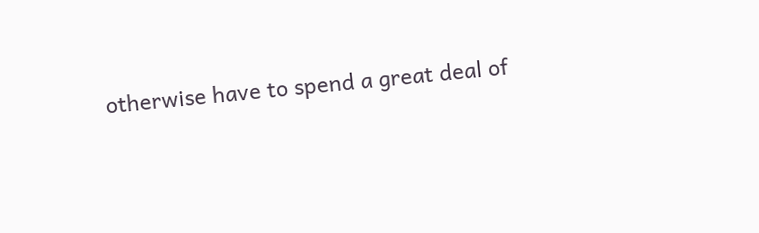otherwise have to spend a great deal of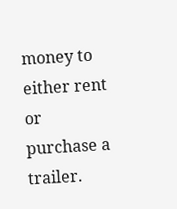money to either rent or purchase a trailer.